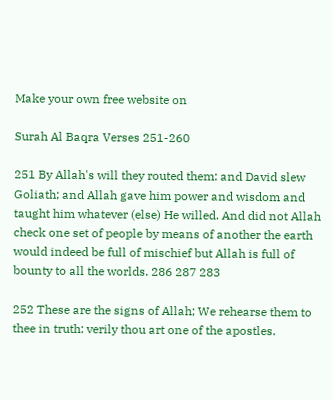Make your own free website on

Surah Al Baqra Verses 251-260

251 By Allah's will they routed them: and David slew Goliath; and Allah gave him power and wisdom and taught him whatever (else) He willed. And did not Allah check one set of people by means of another the earth would indeed be full of mischief but Allah is full of bounty to all the worlds. 286 287 283

252 These are the signs of Allah; We rehearse them to thee in truth: verily thou art one of the apostles.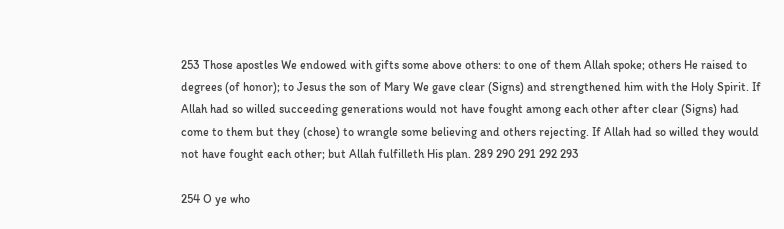253 Those apostles We endowed with gifts some above others: to one of them Allah spoke; others He raised to degrees (of honor); to Jesus the son of Mary We gave clear (Signs) and strengthened him with the Holy Spirit. If Allah had so willed succeeding generations would not have fought among each other after clear (Signs) had come to them but they (chose) to wrangle some believing and others rejecting. If Allah had so willed they would not have fought each other; but Allah fulfilleth His plan. 289 290 291 292 293

254 O ye who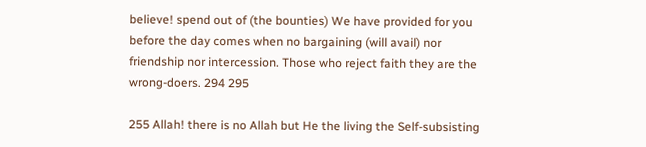believe! spend out of (the bounties) We have provided for you before the day comes when no bargaining (will avail) nor friendship nor intercession. Those who reject faith they are the wrong-doers. 294 295

255 Allah! there is no Allah but He the living the Self-subsisting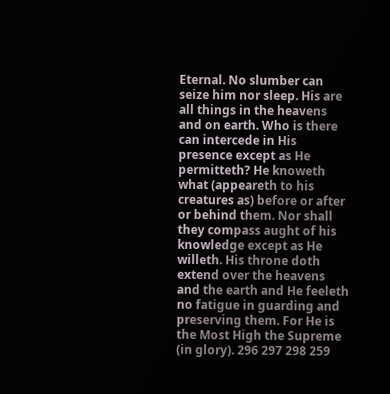Eternal. No slumber can seize him nor sleep. His are all things in the heavens and on earth. Who is there can intercede in His presence except as He permitteth? He knoweth what (appeareth to his creatures as) before or after or behind them. Nor shall they compass aught of his knowledge except as He willeth. His throne doth extend over the heavens and the earth and He feeleth no fatigue in guarding and preserving them. For He is the Most High the Supreme (in glory). 296 297 298 259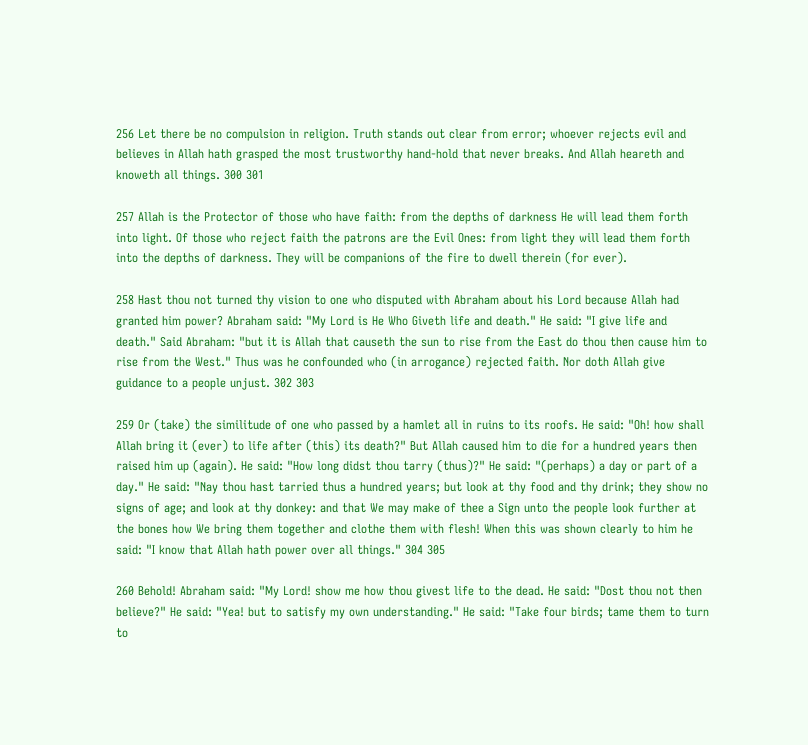256 Let there be no compulsion in religion. Truth stands out clear from error; whoever rejects evil and believes in Allah hath grasped the most trustworthy hand-hold that never breaks. And Allah heareth and knoweth all things. 300 301

257 Allah is the Protector of those who have faith: from the depths of darkness He will lead them forth into light. Of those who reject faith the patrons are the Evil Ones: from light they will lead them forth into the depths of darkness. They will be companions of the fire to dwell therein (for ever).

258 Hast thou not turned thy vision to one who disputed with Abraham about his Lord because Allah had granted him power? Abraham said: "My Lord is He Who Giveth life and death." He said: "I give life and death." Said Abraham: "but it is Allah that causeth the sun to rise from the East do thou then cause him to rise from the West." Thus was he confounded who (in arrogance) rejected faith. Nor doth Allah give guidance to a people unjust. 302 303

259 Or (take) the similitude of one who passed by a hamlet all in ruins to its roofs. He said: "Oh! how shall Allah bring it (ever) to life after (this) its death?" But Allah caused him to die for a hundred years then raised him up (again). He said: "How long didst thou tarry (thus)?" He said: "(perhaps) a day or part of a day." He said: "Nay thou hast tarried thus a hundred years; but look at thy food and thy drink; they show no signs of age; and look at thy donkey: and that We may make of thee a Sign unto the people look further at the bones how We bring them together and clothe them with flesh! When this was shown clearly to him he said: "I know that Allah hath power over all things." 304 305

260 Behold! Abraham said: "My Lord! show me how thou givest life to the dead. He said: "Dost thou not then believe?" He said: "Yea! but to satisfy my own understanding." He said: "Take four birds; tame them to turn to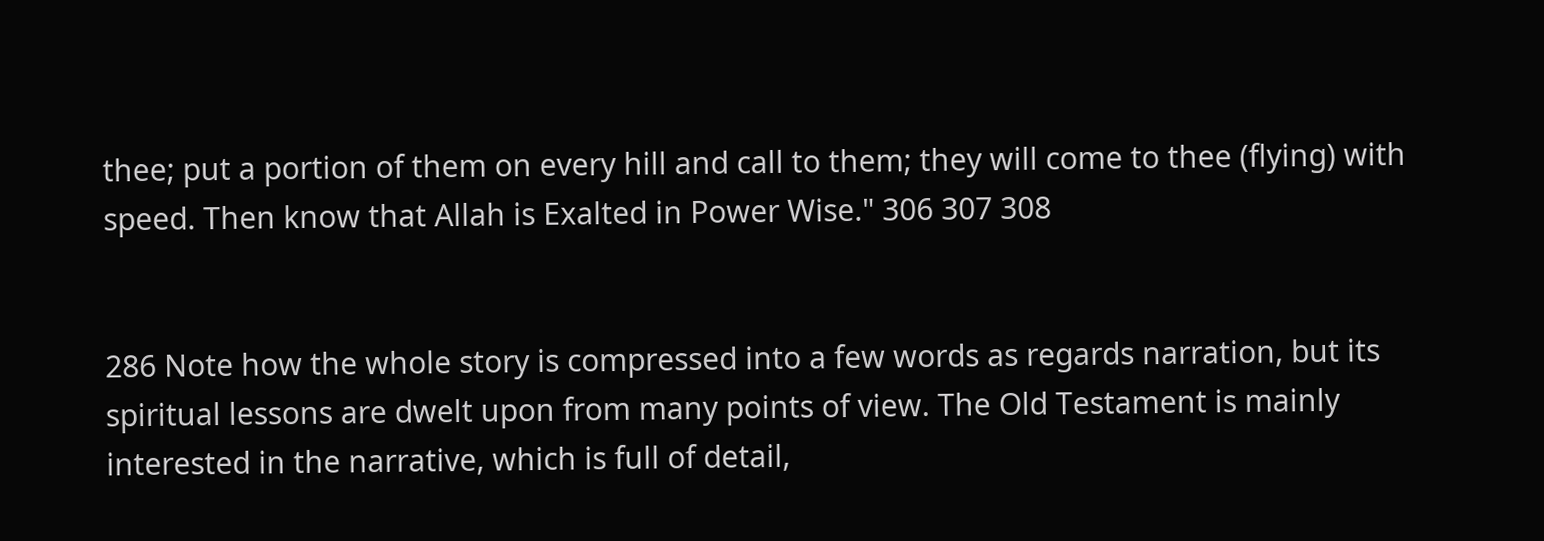thee; put a portion of them on every hill and call to them; they will come to thee (flying) with speed. Then know that Allah is Exalted in Power Wise." 306 307 308


286 Note how the whole story is compressed into a few words as regards narration, but its spiritual lessons are dwelt upon from many points of view. The Old Testament is mainly interested in the narrative, which is full of detail,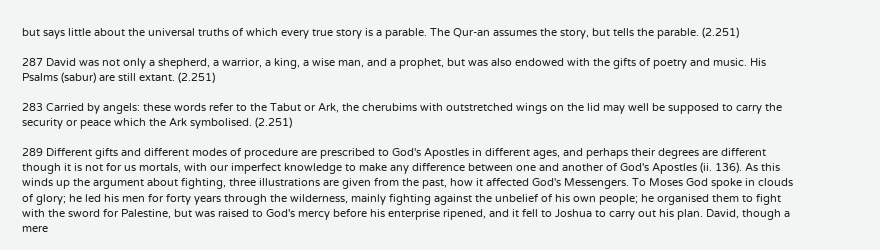but says little about the universal truths of which every true story is a parable. The Qur-an assumes the story, but tells the parable. (2.251)

287 David was not only a shepherd, a warrior, a king, a wise man, and a prophet, but was also endowed with the gifts of poetry and music. His Psalms (sabur) are still extant. (2.251)

283 Carried by angels: these words refer to the Tabut or Ark, the cherubims with outstretched wings on the lid may well be supposed to carry the security or peace which the Ark symbolised. (2.251)

289 Different gifts and different modes of procedure are prescribed to God's Apostles in different ages, and perhaps their degrees are different though it is not for us mortals, with our imperfect knowledge to make any difference between one and another of God's Apostles (ii. 136). As this winds up the argument about fighting, three illustrations are given from the past, how it affected God's Messengers. To Moses God spoke in clouds of glory; he led his men for forty years through the wilderness, mainly fighting against the unbelief of his own people; he organised them to fight with the sword for Palestine, but was raised to God's mercy before his enterprise ripened, and it fell to Joshua to carry out his plan. David, though a mere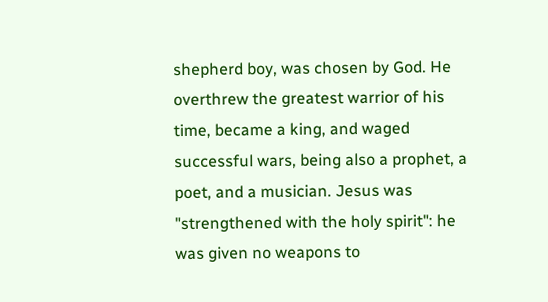shepherd boy, was chosen by God. He overthrew the greatest warrior of his time, became a king, and waged successful wars, being also a prophet, a poet, and a musician. Jesus was "strengthened with the holy spirit": he was given no weapons to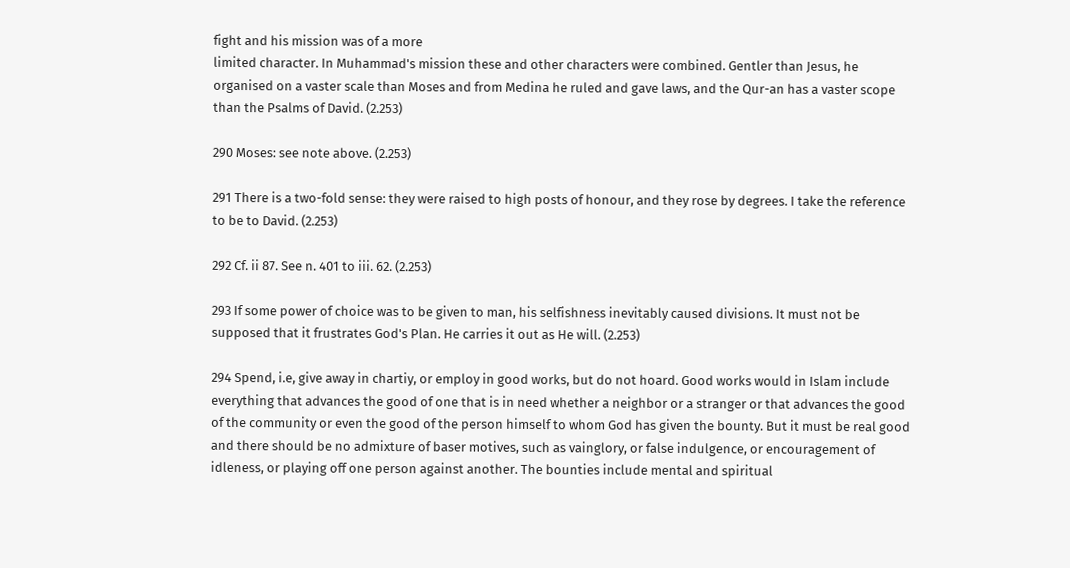fight and his mission was of a more
limited character. In Muhammad's mission these and other characters were combined. Gentler than Jesus, he organised on a vaster scale than Moses and from Medina he ruled and gave laws, and the Qur-an has a vaster scope than the Psalms of David. (2.253)

290 Moses: see note above. (2.253)

291 There is a two-fold sense: they were raised to high posts of honour, and they rose by degrees. I take the reference to be to David. (2.253)

292 Cf. ii 87. See n. 401 to iii. 62. (2.253)

293 If some power of choice was to be given to man, his selfishness inevitably caused divisions. It must not be supposed that it frustrates God's Plan. He carries it out as He will. (2.253)

294 Spend, i.e, give away in chartiy, or employ in good works, but do not hoard. Good works would in Islam include everything that advances the good of one that is in need whether a neighbor or a stranger or that advances the good of the community or even the good of the person himself to whom God has given the bounty. But it must be real good and there should be no admixture of baser motives, such as vainglory, or false indulgence, or encouragement of idleness, or playing off one person against another. The bounties include mental and spiritual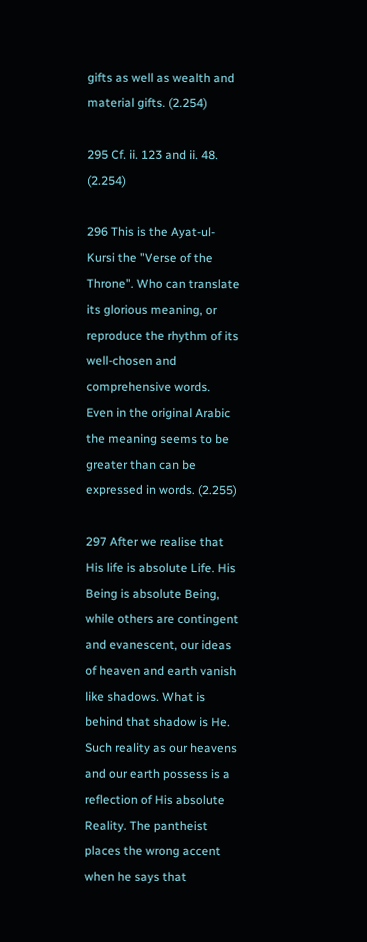gifts as well as wealth and material gifts. (2.254)

295 Cf. ii. 123 and ii. 48. (2.254)

296 This is the Ayat-ul-Kursi the "Verse of the Throne". Who can translate its glorious meaning, or reproduce the rhythm of its well-chosen and comprehensive words. Even in the original Arabic the meaning seems to be greater than can be expressed in words. (2.255)

297 After we realise that His life is absolute Life. His Being is absolute Being, while others are contingent and evanescent, our ideas of heaven and earth vanish like shadows. What is behind that shadow is He. Such reality as our heavens and our earth possess is a reflection of His absolute Reality. The pantheist places the wrong accent when he says that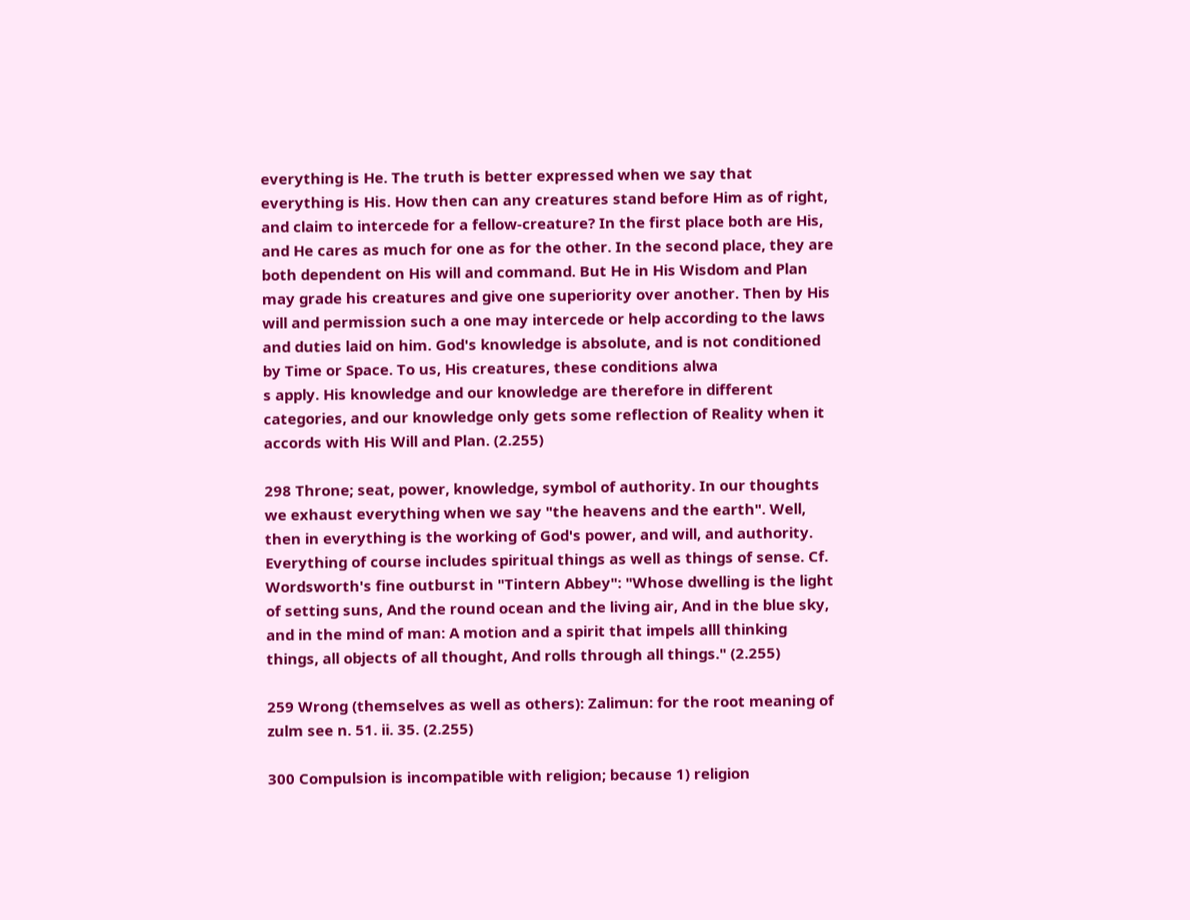everything is He. The truth is better expressed when we say that everything is His. How then can any creatures stand before Him as of right, and claim to intercede for a fellow-creature? In the first place both are His, and He cares as much for one as for the other. In the second place, they are both dependent on His will and command. But He in His Wisdom and Plan may grade his creatures and give one superiority over another. Then by His will and permission such a one may intercede or help according to the laws and duties laid on him. God's knowledge is absolute, and is not conditioned by Time or Space. To us, His creatures, these conditions alwa
s apply. His knowledge and our knowledge are therefore in different categories, and our knowledge only gets some reflection of Reality when it accords with His Will and Plan. (2.255)

298 Throne; seat, power, knowledge, symbol of authority. In our thoughts we exhaust everything when we say "the heavens and the earth". Well, then in everything is the working of God's power, and will, and authority. Everything of course includes spiritual things as well as things of sense. Cf. Wordsworth's fine outburst in "Tintern Abbey": "Whose dwelling is the light of setting suns, And the round ocean and the living air, And in the blue sky, and in the mind of man: A motion and a spirit that impels alll thinking things, all objects of all thought, And rolls through all things." (2.255)

259 Wrong (themselves as well as others): Zalimun: for the root meaning of zulm see n. 51. ii. 35. (2.255)

300 Compulsion is incompatible with religion; because 1) religion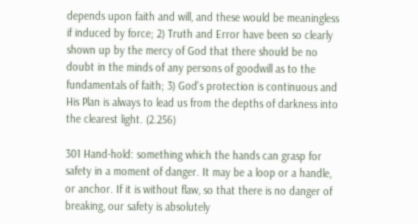depends upon faith and will, and these would be meaningless if induced by force; 2) Truth and Error have been so clearly shown up by the mercy of God that there should be no doubt in the minds of any persons of goodwill as to the fundamentals of faith; 3) God's protection is continuous and His Plan is always to lead us from the depths of darkness into the clearest light. (2.256)

301 Hand-hold: something which the hands can grasp for safety in a moment of danger. It may be a loop or a handle, or anchor. If it is without flaw, so that there is no danger of breaking, our safety is absolutely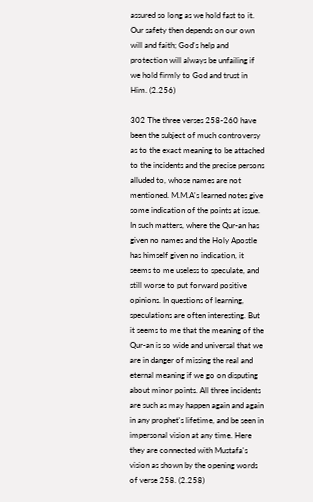assured so long as we hold fast to it. Our safety then depends on our own will and faith; God's help and protection will always be unfailing if we hold firmly to God and trust in Him. (2.256)

302 The three verses 258-260 have been the subject of much controversy as to the exact meaning to be attached to the incidents and the precise persons alluded to, whose names are not mentioned. M.M.A's learned notes give some indication of the points at issue. In such matters, where the Qur-an has given no names and the Holy Apostle has himself given no indication, it seems to me useless to speculate, and still worse to put forward positive opinions. In questions of learning, speculations are often interesting. But it seems to me that the meaning of the Qur-an is so wide and universal that we are in danger of missing the real and eternal meaning if we go on disputing about minor points. All three incidents are such as may happen again and again in any prophet's lifetime, and be seen in impersonal vision at any time. Here they are connected with Mustafa's vision as shown by the opening words of verse 258. (2.258)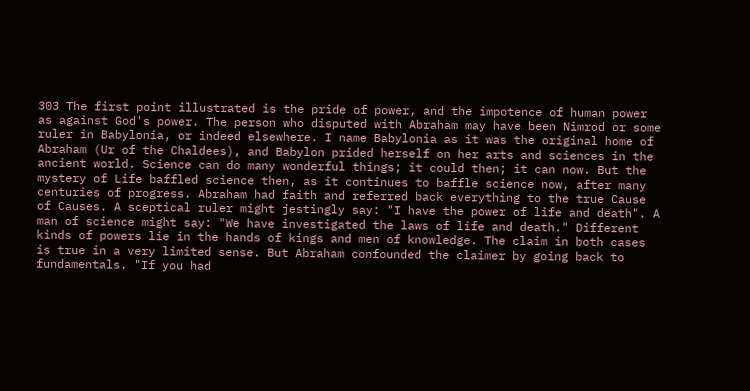303 The first point illustrated is the pride of power, and the impotence of human power as against God's power. The person who disputed with Abraham may have been Nimrod or some ruler in Babylonia, or indeed elsewhere. I name Babylonia as it was the original home of Abraham (Ur of the Chaldees), and Babylon prided herself on her arts and sciences in the ancient world. Science can do many wonderful things; it could then; it can now. But the mystery of Life baffled science then, as it continues to baffle science now, after many centuries of progress. Abraham had faith and referred back everything to the true Cause of Causes. A sceptical ruler might jestingly say: "I have the power of life and death". A man of science might say: "We have investigated the laws of life and death." Different kinds of powers lie in the hands of kings and men of knowledge. The claim in both cases is true in a very limited sense. But Abraham confounded the claimer by going back to fundamentals. "If you had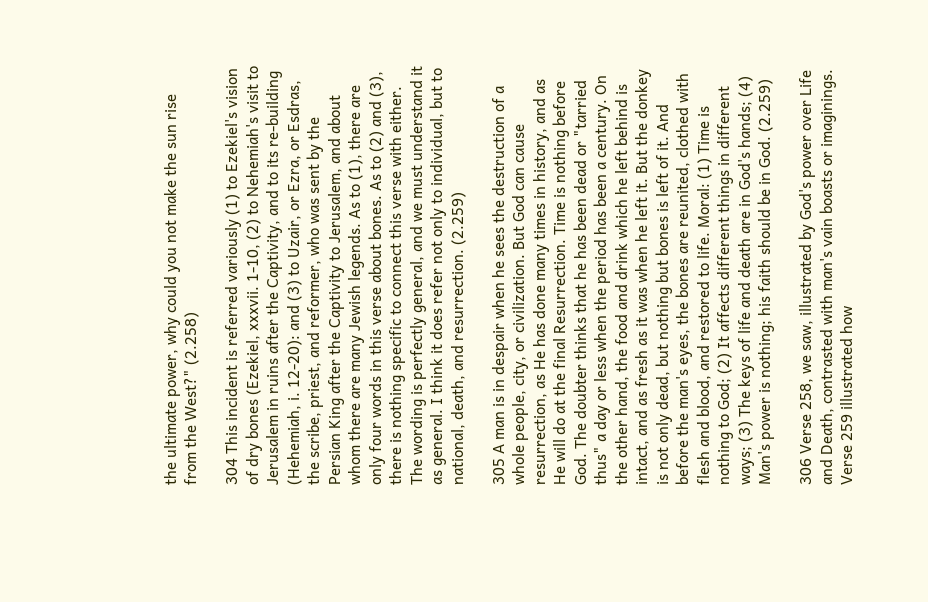the ultimate power, why could you not make the sun rise from the West?" (2.258)

304 This incident is referred variously (1) to Ezekiel's vision of dry bones (Ezekiel, xxxvii. 1-10, (2) to Nehemiah's visit to Jerusalem in ruins after the Captivity, and to its re-building (Hehemiah, i. 12-20): and (3) to Uzair, or Ezra, or Esdras, the scribe, priest, and reformer, who was sent by the Persian King after the Captivity to Jerusalem, and about whom there are many Jewish legends. As to (1), there are only four words in this verse about bones. As to (2) and (3), there is nothing specific to connect this verse with either. The wording is perfectly general, and we must understand it as general. I think it does refer not only to individual, but to national, death, and resurrection. (2.259)

305 A man is in despair when he sees the destruction of a whole people, city, or civilization. But God can cause resurrection, as He has done many times in history, and as He will do at the final Resurrection. Time is nothing before God. The doubter thinks that he has been dead or "tarried thus" a day or less when the period has been a century. On the other hand, the food and drink which he left behind is intact, and as fresh as it was when he left it. But the donkey is not only dead, but nothing but bones is left of it. And before the man's eyes, the bones are reunited, clothed with flesh and blood, and restored to life. Moral: (1) Time is nothing to God; (2) It affects different things in different ways; (3) The keys of life and death are in God's hands; (4) Man's power is nothing; his faith should be in God. (2.259)

306 Verse 258, we saw, illustrated by God's power over Life and Death, contrasted with man's vain boasts or imaginings. Verse 259 illustrated how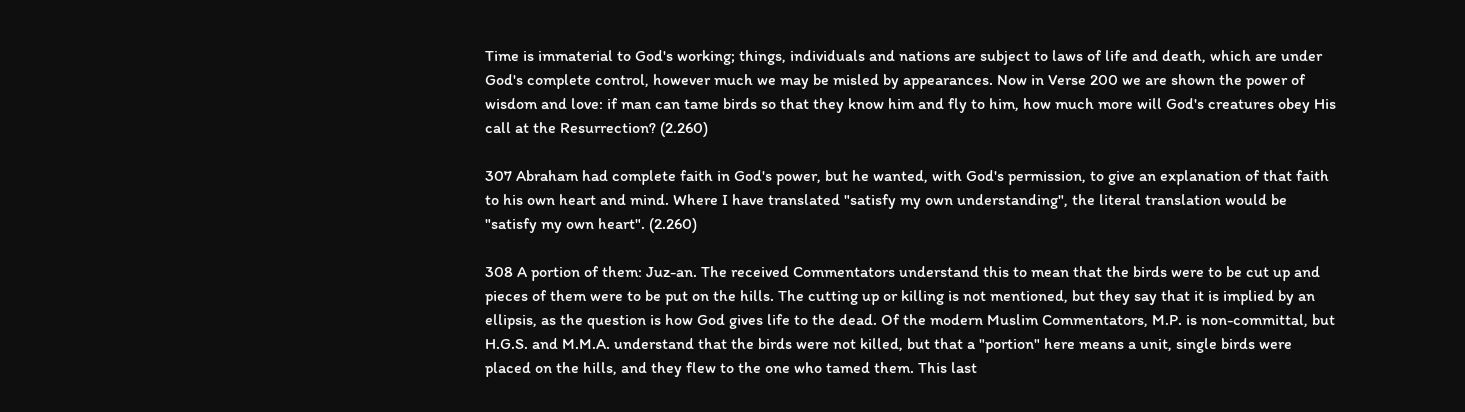Time is immaterial to God's working; things, individuals and nations are subject to laws of life and death, which are under God's complete control, however much we may be misled by appearances. Now in Verse 200 we are shown the power of wisdom and love: if man can tame birds so that they know him and fly to him, how much more will God's creatures obey His call at the Resurrection? (2.260)

307 Abraham had complete faith in God's power, but he wanted, with God's permission, to give an explanation of that faith to his own heart and mind. Where I have translated "satisfy my own understanding", the literal translation would be "satisfy my own heart". (2.260)

308 A portion of them: Juz-an. The received Commentators understand this to mean that the birds were to be cut up and pieces of them were to be put on the hills. The cutting up or killing is not mentioned, but they say that it is implied by an ellipsis, as the question is how God gives life to the dead. Of the modern Muslim Commentators, M.P. is non-committal, but H.G.S. and M.M.A. understand that the birds were not killed, but that a "portion" here means a unit, single birds were placed on the hills, and they flew to the one who tamed them. This last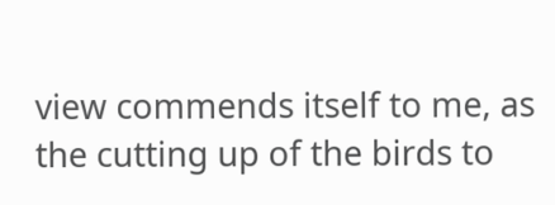view commends itself to me, as the cutting up of the birds to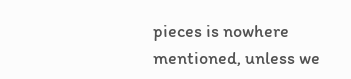pieces is nowhere mentioned, unless we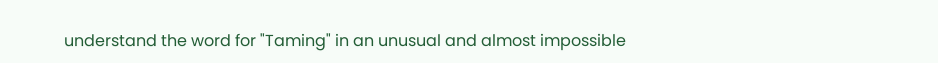understand the word for "Taming" in an unusual and almost impossible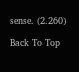sense. (2.260)

Back To Top